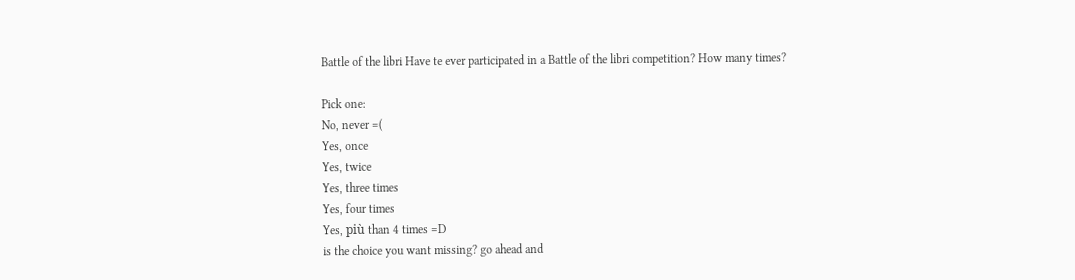Battle of the libri Have te ever participated in a Battle of the libri competition? How many times?

Pick one:
No, never =(
Yes, once
Yes, twice
Yes, three times
Yes, four times
Yes, più than 4 times =D
is the choice you want missing? go ahead and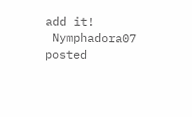add it!
 Nymphadora07 posted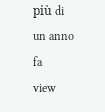più di un anno fa
view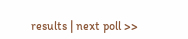results | next poll >>